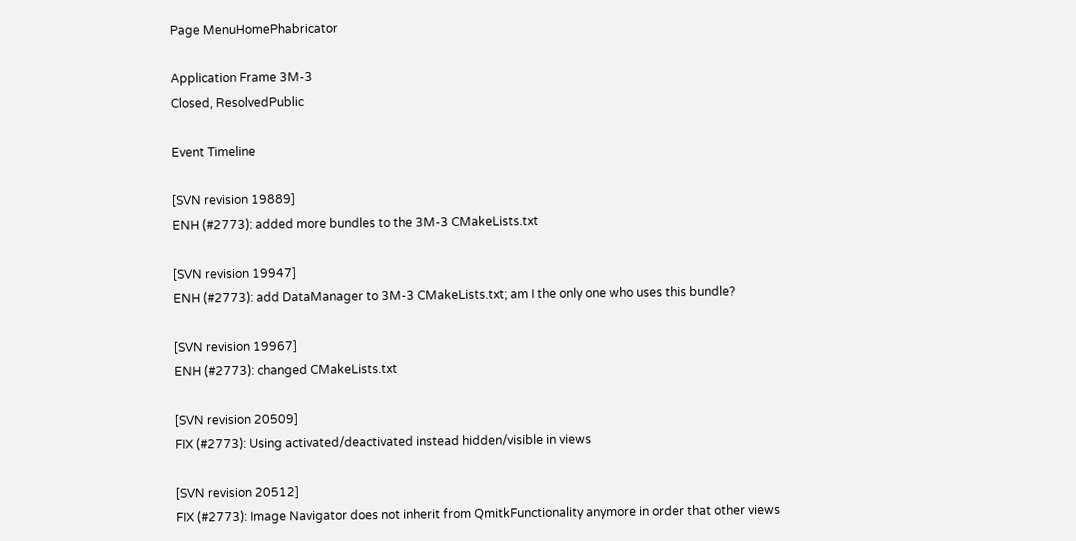Page MenuHomePhabricator

Application Frame 3M-3
Closed, ResolvedPublic

Event Timeline

[SVN revision 19889]
ENH (#2773): added more bundles to the 3M-3 CMakeLists.txt

[SVN revision 19947]
ENH (#2773): add DataManager to 3M-3 CMakeLists.txt; am I the only one who uses this bundle?

[SVN revision 19967]
ENH (#2773): changed CMakeLists.txt

[SVN revision 20509]
FIX (#2773): Using activated/deactivated instead hidden/visible in views

[SVN revision 20512]
FIX (#2773): Image Navigator does not inherit from QmitkFunctionality anymore in order that other views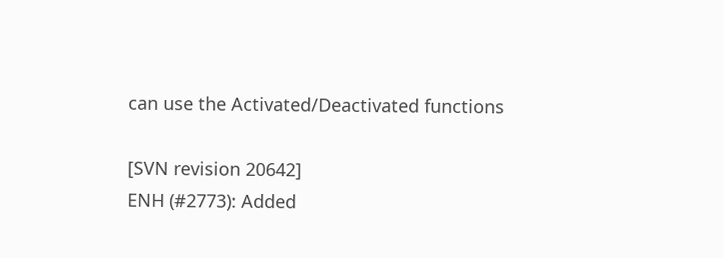can use the Activated/Deactivated functions

[SVN revision 20642]
ENH (#2773): Added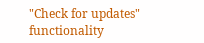"Check for updates" functionality